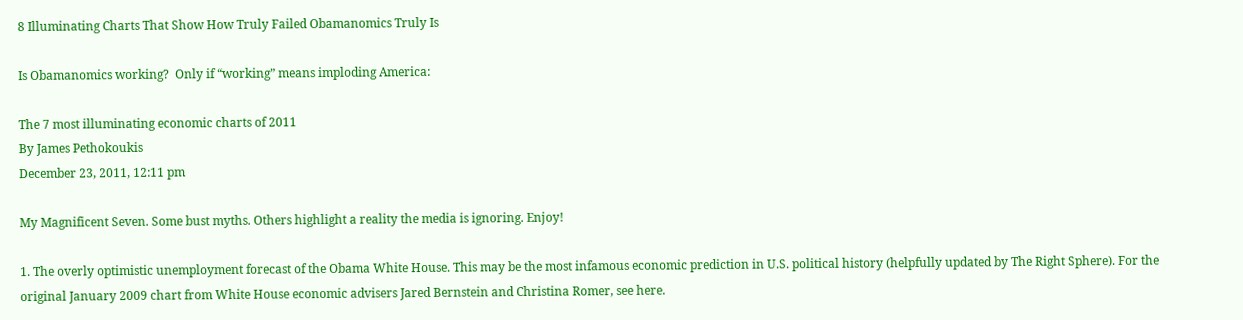8 Illuminating Charts That Show How Truly Failed Obamanomics Truly Is

Is Obamanomics working?  Only if “working” means imploding America:

The 7 most illuminating economic charts of 2011
By James Pethokoukis
December 23, 2011, 12:11 pm

My Magnificent Seven. Some bust myths. Others highlight a reality the media is ignoring. Enjoy!

1. The overly optimistic unemployment forecast of the Obama White House. This may be the most infamous economic prediction in U.S. political history (helpfully updated by The Right Sphere). For the original January 2009 chart from White House economic advisers Jared Bernstein and Christina Romer, see here.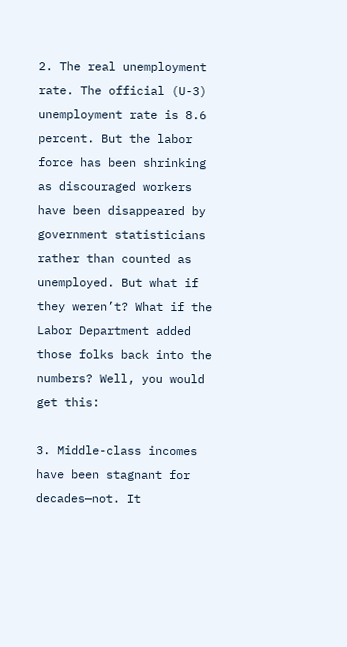2. The real unemployment rate. The official (U-3) unemployment rate is 8.6 percent. But the labor force has been shrinking as discouraged workers have been disappeared by government statisticians rather than counted as unemployed. But what if they weren’t? What if the Labor Department added those folks back into the numbers? Well, you would get this:

3. Middle-class incomes have been stagnant for decades—not. It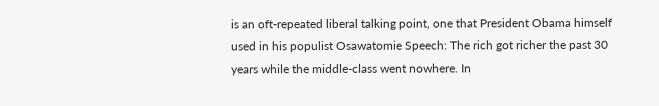is an oft-repeated liberal talking point, one that President Obama himself used in his populist Osawatomie Speech: The rich got richer the past 30 years while the middle-class went nowhere. In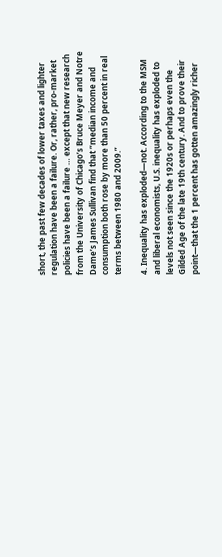short, the past few decades of lower taxes and lighter regulation have been a failure. Or, rather, pro-market policies have been a failure … except that new research from the University of Chicago’s Bruce Meyer and Notre Dame’s James Sullivan find that “median income and consumption both rose by more than 50 percent in real terms between 1980 and 2009.”

4. Inequality has exploded—not. According to the MSM and liberal economists, U.S. inequality has exploded to levels not seen since the 1920s or perhaps even the Gilded Age of the late 19th century. And to prove their point—that the 1 percent has gotten amazingly richer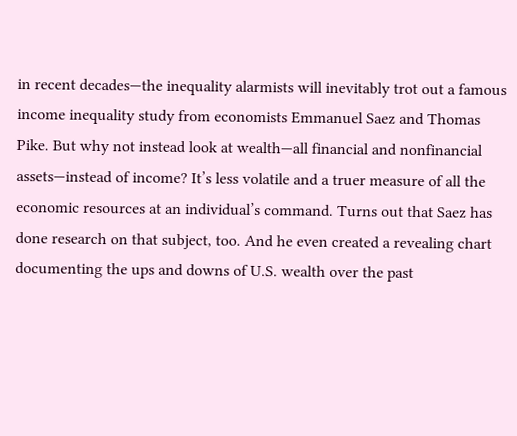in recent decades—the inequality alarmists will inevitably trot out a famous income inequality study from economists Emmanuel Saez and Thomas Pike. But why not instead look at wealth—all financial and nonfinancial assets—instead of income? It’s less volatile and a truer measure of all the economic resources at an individual’s command. Turns out that Saez has done research on that subject, too. And he even created a revealing chart documenting the ups and downs of U.S. wealth over the past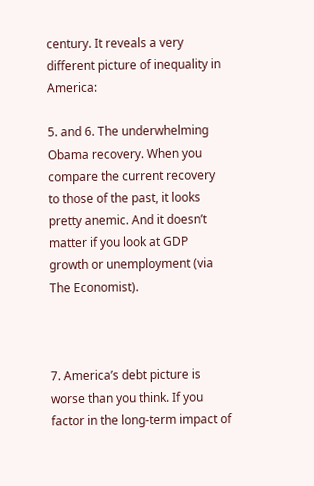century. It reveals a very different picture of inequality in America:

5. and 6. The underwhelming Obama recovery. When you compare the current recovery to those of the past, it looks pretty anemic. And it doesn’t matter if you look at GDP growth or unemployment (via The Economist).



7. America’s debt picture is worse than you think. If you factor in the long-term impact of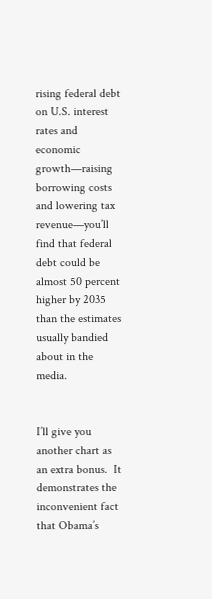rising federal debt on U.S. interest rates and economic growth—raising borrowing costs and lowering tax revenue—you’ll find that federal debt could be almost 50 percent higher by 2035 than the estimates usually bandied about in the media.


I’ll give you another chart as an extra bonus.  It demonstrates the inconvenient fact that Obama’s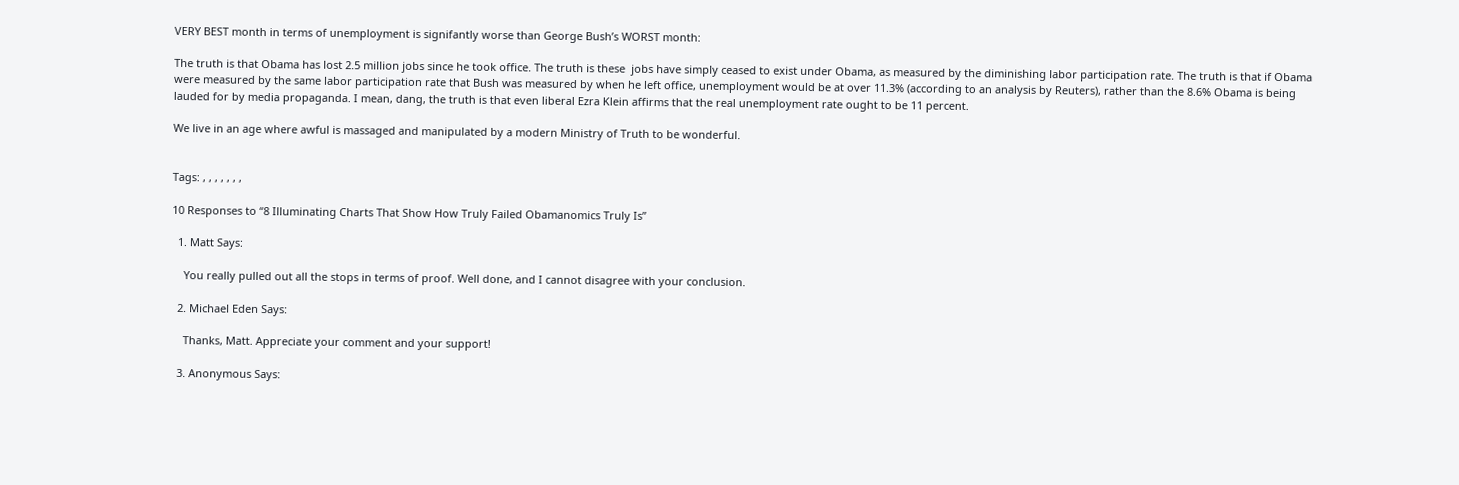VERY BEST month in terms of unemployment is signifantly worse than George Bush’s WORST month:

The truth is that Obama has lost 2.5 million jobs since he took office. The truth is these  jobs have simply ceased to exist under Obama, as measured by the diminishing labor participation rate. The truth is that if Obama were measured by the same labor participation rate that Bush was measured by when he left office, unemployment would be at over 11.3% (according to an analysis by Reuters), rather than the 8.6% Obama is being lauded for by media propaganda. I mean, dang, the truth is that even liberal Ezra Klein affirms that the real unemployment rate ought to be 11 percent.

We live in an age where awful is massaged and manipulated by a modern Ministry of Truth to be wonderful.


Tags: , , , , , , ,

10 Responses to “8 Illuminating Charts That Show How Truly Failed Obamanomics Truly Is”

  1. Matt Says:

    You really pulled out all the stops in terms of proof. Well done, and I cannot disagree with your conclusion.

  2. Michael Eden Says:

    Thanks, Matt. Appreciate your comment and your support!

  3. Anonymous Says: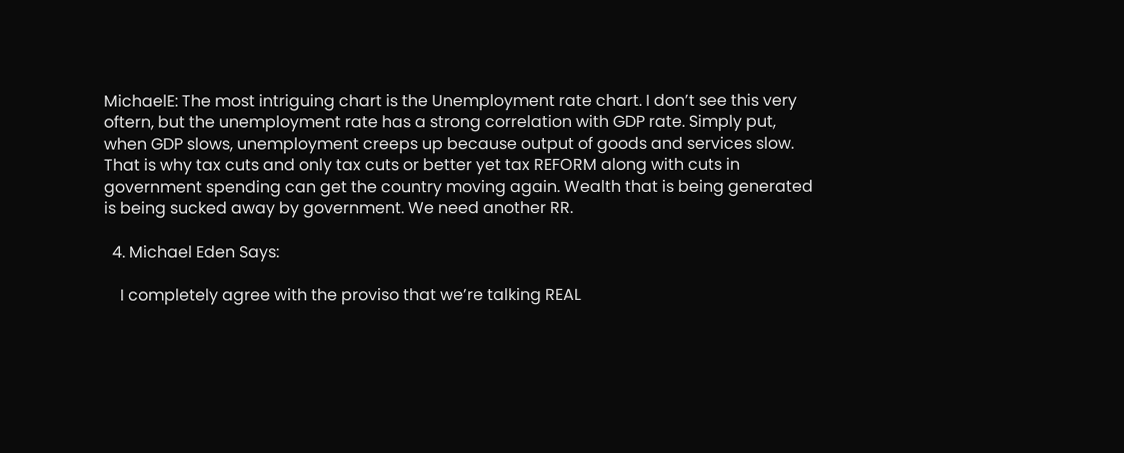MichaelE: The most intriguing chart is the Unemployment rate chart. I don’t see this very oftern, but the unemployment rate has a strong correlation with GDP rate. Simply put, when GDP slows, unemployment creeps up because output of goods and services slow. That is why tax cuts and only tax cuts or better yet tax REFORM along with cuts in government spending can get the country moving again. Wealth that is being generated is being sucked away by government. We need another RR.

  4. Michael Eden Says:

    I completely agree with the proviso that we’re talking REAL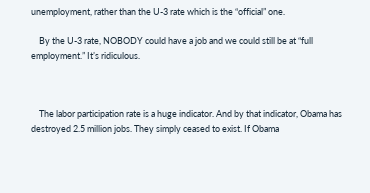unemployment, rather than the U-3 rate which is the “official” one.

    By the U-3 rate, NOBODY could have a job and we could still be at “full employment.” It’s ridiculous.



    The labor participation rate is a huge indicator. And by that indicator, Obama has destroyed 2.5 million jobs. They simply ceased to exist. If Obama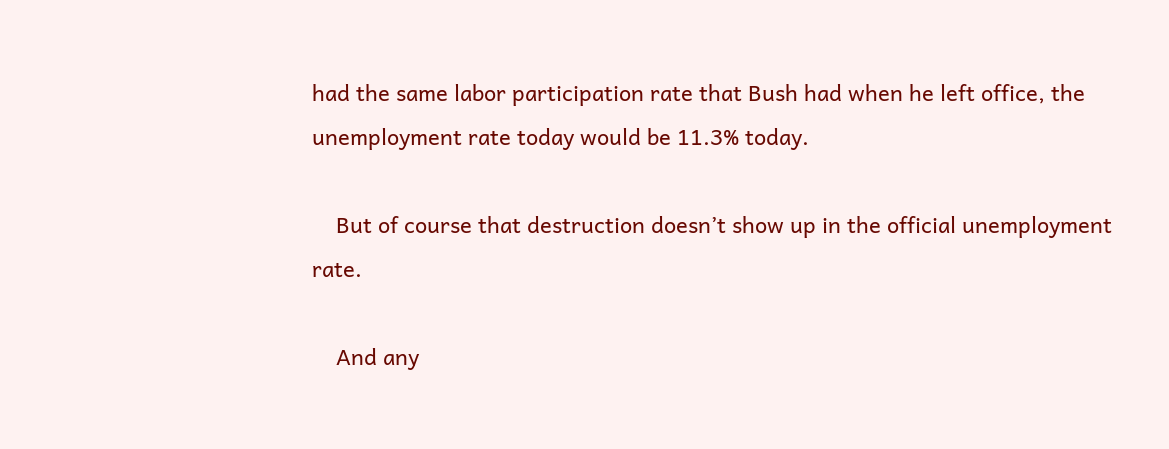had the same labor participation rate that Bush had when he left office, the unemployment rate today would be 11.3% today.

    But of course that destruction doesn’t show up in the official unemployment rate.

    And any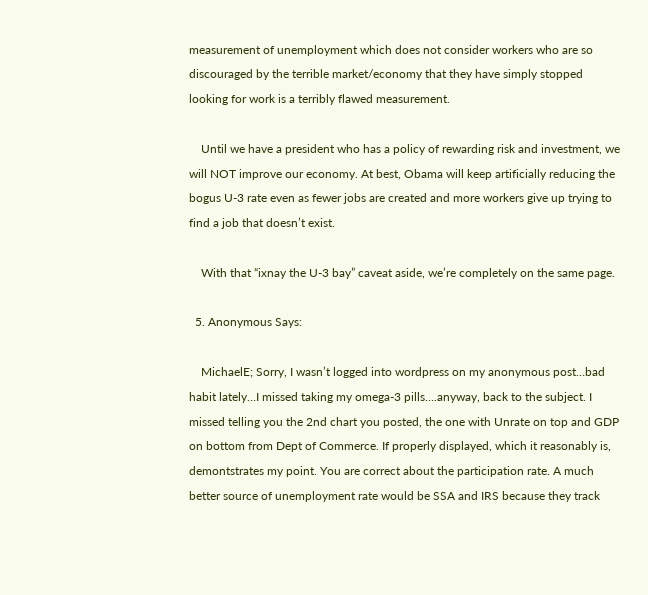measurement of unemployment which does not consider workers who are so discouraged by the terrible market/economy that they have simply stopped looking for work is a terribly flawed measurement.

    Until we have a president who has a policy of rewarding risk and investment, we will NOT improve our economy. At best, Obama will keep artificially reducing the bogus U-3 rate even as fewer jobs are created and more workers give up trying to find a job that doesn’t exist.

    With that “ixnay the U-3 bay” caveat aside, we’re completely on the same page.

  5. Anonymous Says:

    MichaelE; Sorry, I wasn’t logged into wordpress on my anonymous post…bad habit lately…I missed taking my omega-3 pills….anyway, back to the subject. I missed telling you the 2nd chart you posted, the one with Unrate on top and GDP on bottom from Dept of Commerce. If properly displayed, which it reasonably is, demontstrates my point. You are correct about the participation rate. A much better source of unemployment rate would be SSA and IRS because they track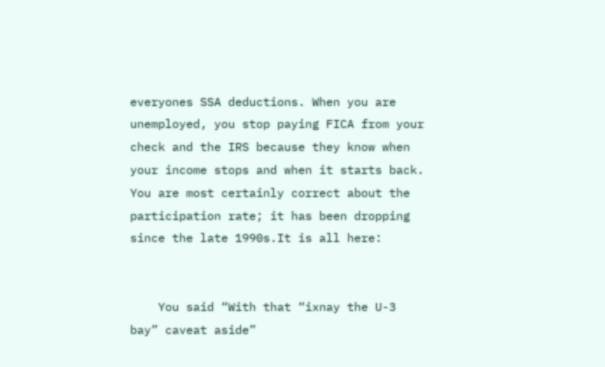everyones SSA deductions. When you are unemployed, you stop paying FICA from your check and the IRS because they know when your income stops and when it starts back. You are most certainly correct about the participation rate; it has been dropping since the late 1990s.It is all here:


    You said “With that “ixnay the U-3 bay” caveat aside”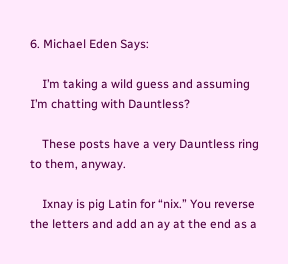6. Michael Eden Says:

    I’m taking a wild guess and assuming I’m chatting with Dauntless?

    These posts have a very Dauntless ring to them, anyway.

    Ixnay is pig Latin for “nix.” You reverse the letters and add an ay at the end as a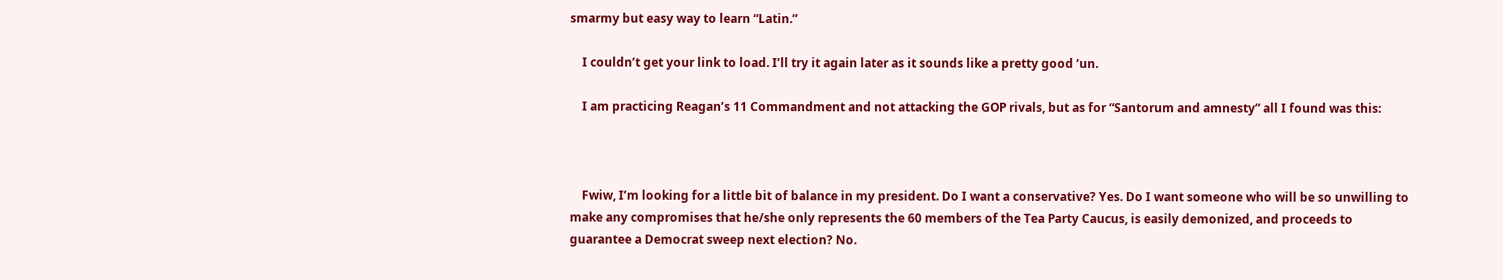smarmy but easy way to learn “Latin.”

    I couldn’t get your link to load. I’ll try it again later as it sounds like a pretty good ‘un.

    I am practicing Reagan’s 11 Commandment and not attacking the GOP rivals, but as for “Santorum and amnesty” all I found was this:



    Fwiw, I’m looking for a little bit of balance in my president. Do I want a conservative? Yes. Do I want someone who will be so unwilling to make any compromises that he/she only represents the 60 members of the Tea Party Caucus, is easily demonized, and proceeds to guarantee a Democrat sweep next election? No.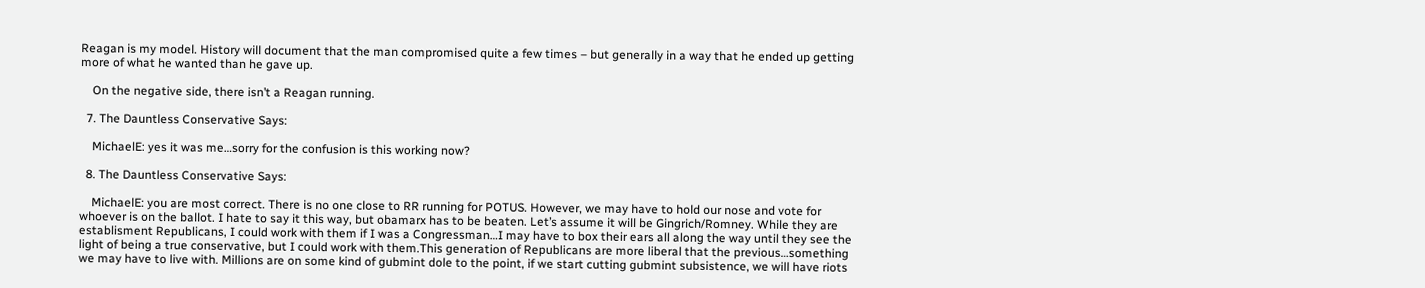Reagan is my model. History will document that the man compromised quite a few times – but generally in a way that he ended up getting more of what he wanted than he gave up.

    On the negative side, there isn’t a Reagan running.

  7. The Dauntless Conservative Says:

    MichaelE: yes it was me…sorry for the confusion is this working now?

  8. The Dauntless Conservative Says:

    MichaelE: you are most correct. There is no one close to RR running for POTUS. However, we may have to hold our nose and vote for whoever is on the ballot. I hate to say it this way, but obamarx has to be beaten. Let’s assume it will be Gingrich/Romney. While they are establisment Republicans, I could work with them if I was a Congressman…I may have to box their ears all along the way until they see the light of being a true conservative, but I could work with them.This generation of Republicans are more liberal that the previous…something we may have to live with. Millions are on some kind of gubmint dole to the point, if we start cutting gubmint subsistence, we will have riots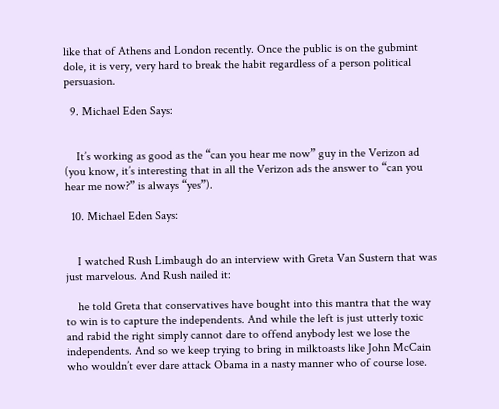like that of Athens and London recently. Once the public is on the gubmint dole, it is very, very hard to break the habit regardless of a person political persuasion.

  9. Michael Eden Says:


    It’s working as good as the “can you hear me now” guy in the Verizon ad (you know, it’s interesting that in all the Verizon ads the answer to “can you hear me now?” is always “yes”).

  10. Michael Eden Says:


    I watched Rush Limbaugh do an interview with Greta Van Sustern that was just marvelous. And Rush nailed it:

    he told Greta that conservatives have bought into this mantra that the way to win is to capture the independents. And while the left is just utterly toxic and rabid the right simply cannot dare to offend anybody lest we lose the independents. And so we keep trying to bring in milktoasts like John McCain who wouldn’t ever dare attack Obama in a nasty manner who of course lose.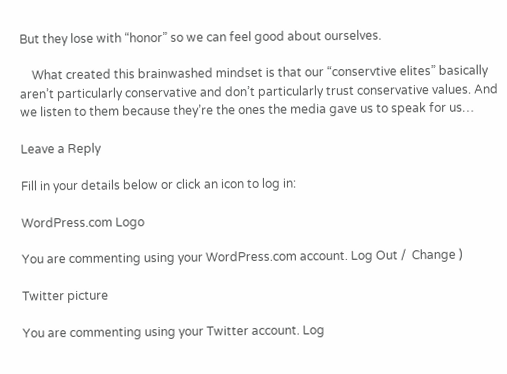But they lose with “honor” so we can feel good about ourselves.

    What created this brainwashed mindset is that our “conservtive elites” basically aren’t particularly conservative and don’t particularly trust conservative values. And we listen to them because they’re the ones the media gave us to speak for us…

Leave a Reply

Fill in your details below or click an icon to log in:

WordPress.com Logo

You are commenting using your WordPress.com account. Log Out /  Change )

Twitter picture

You are commenting using your Twitter account. Log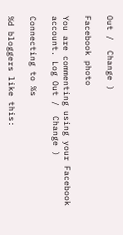Out /  Change )

Facebook photo

You are commenting using your Facebook account. Log Out /  Change )

Connecting to %s

%d bloggers like this: